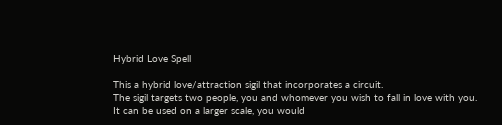Hybrid Love Spell

This a hybrid love/attraction sigil that incorporates a circuit.
The sigil targets two people, you and whomever you wish to fall in love with you.
It can be used on a larger scale, you would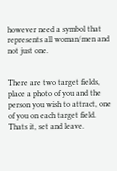however need a symbol that represents all woman/men and not just one.


There are two target fields, place a photo of you and the person you wish to attract, one of you on each target field.
Thats it, set and leave.